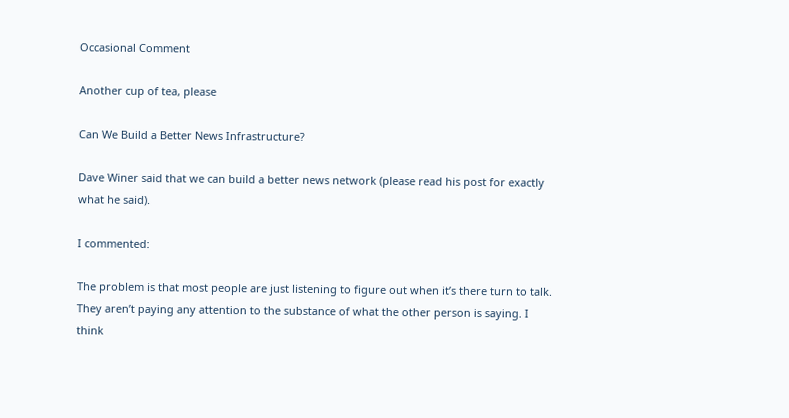Occasional Comment

Another cup of tea, please

Can We Build a Better News Infrastructure?

Dave Winer said that we can build a better news network (please read his post for exactly what he said).

I commented:

The problem is that most people are just listening to figure out when it’s there turn to talk. They aren’t paying any attention to the substance of what the other person is saying. I think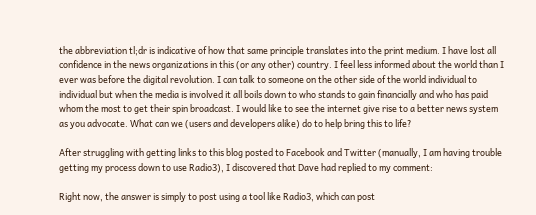the abbreviation tl;dr is indicative of how that same principle translates into the print medium. I have lost all confidence in the news organizations in this (or any other) country. I feel less informed about the world than I ever was before the digital revolution. I can talk to someone on the other side of the world individual to individual but when the media is involved it all boils down to who stands to gain financially and who has paid whom the most to get their spin broadcast. I would like to see the internet give rise to a better news system as you advocate. What can we (users and developers alike) do to help bring this to life?

After struggling with getting links to this blog posted to Facebook and Twitter (manually, I am having trouble getting my process down to use Radio3), I discovered that Dave had replied to my comment:

Right now, the answer is simply to post using a tool like Radio3, which can post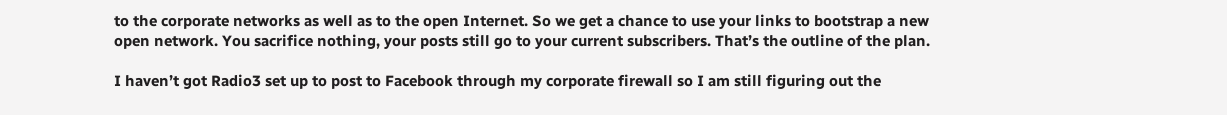to the corporate networks as well as to the open Internet. So we get a chance to use your links to bootstrap a new open network. You sacrifice nothing, your posts still go to your current subscribers. That’s the outline of the plan.

I haven’t got Radio3 set up to post to Facebook through my corporate firewall so I am still figuring out the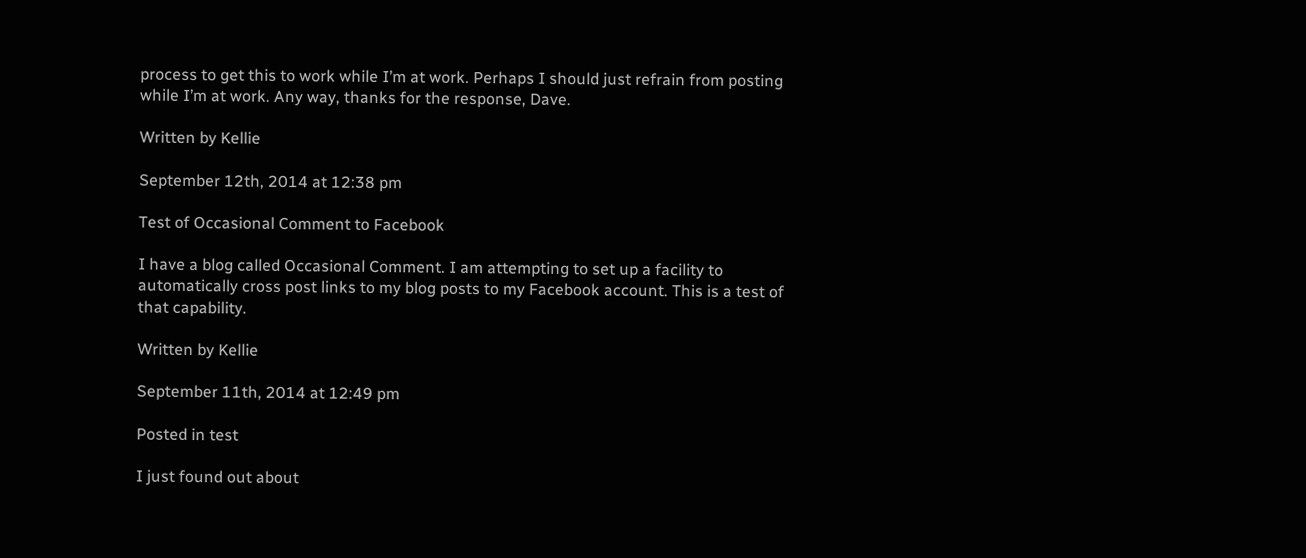process to get this to work while I’m at work. Perhaps I should just refrain from posting while I’m at work. Any way, thanks for the response, Dave.

Written by Kellie

September 12th, 2014 at 12:38 pm

Test of Occasional Comment to Facebook

I have a blog called Occasional Comment. I am attempting to set up a facility to automatically cross post links to my blog posts to my Facebook account. This is a test of that capability.

Written by Kellie

September 11th, 2014 at 12:49 pm

Posted in test

I just found out about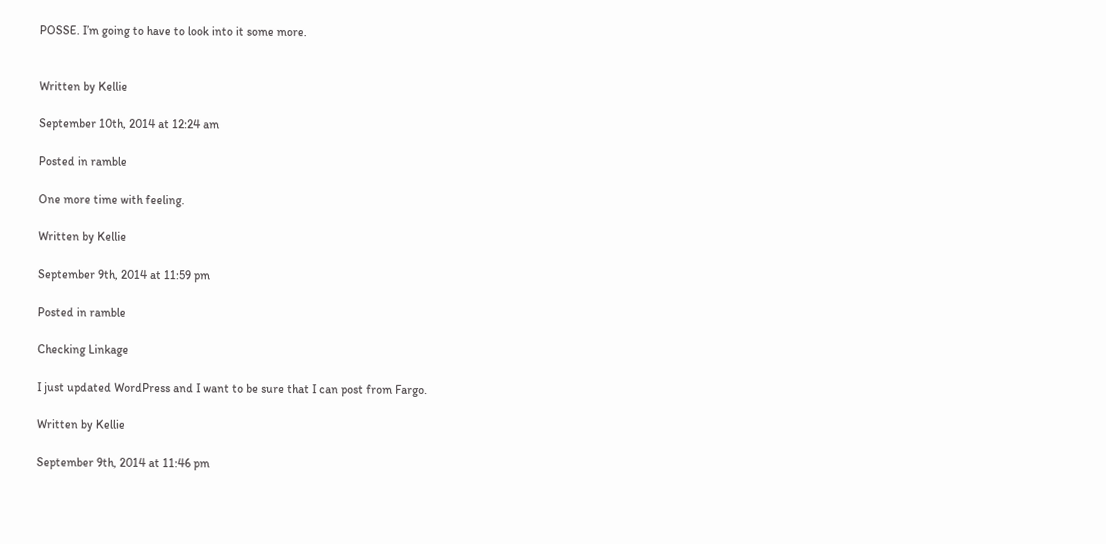POSSE. I’m going to have to look into it some more.


Written by Kellie

September 10th, 2014 at 12:24 am

Posted in ramble

One more time with feeling.

Written by Kellie

September 9th, 2014 at 11:59 pm

Posted in ramble

Checking Linkage

I just updated WordPress and I want to be sure that I can post from Fargo.

Written by Kellie

September 9th, 2014 at 11:46 pm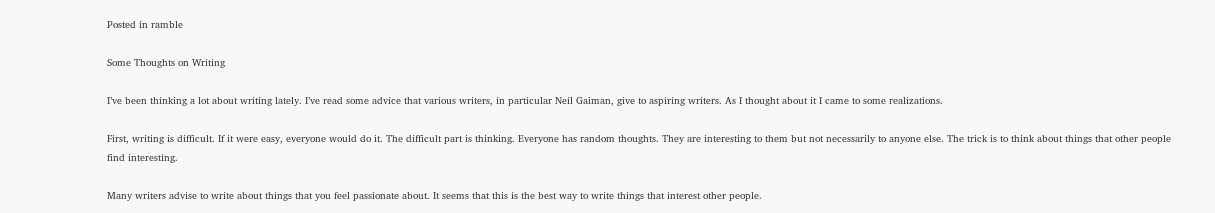Posted in ramble

Some Thoughts on Writing

I’ve been thinking a lot about writing lately. I’ve read some advice that various writers, in particular Neil Gaiman, give to aspiring writers. As I thought about it I came to some realizations.

First, writing is difficult. If it were easy, everyone would do it. The difficult part is thinking. Everyone has random thoughts. They are interesting to them but not necessarily to anyone else. The trick is to think about things that other people find interesting.

Many writers advise to write about things that you feel passionate about. It seems that this is the best way to write things that interest other people.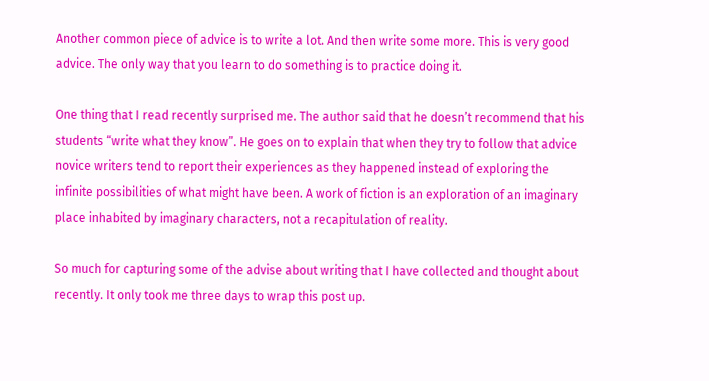Another common piece of advice is to write a lot. And then write some more. This is very good advice. The only way that you learn to do something is to practice doing it.

One thing that I read recently surprised me. The author said that he doesn’t recommend that his students “write what they know”. He goes on to explain that when they try to follow that advice novice writers tend to report their experiences as they happened instead of exploring the infinite possibilities of what might have been. A work of fiction is an exploration of an imaginary place inhabited by imaginary characters, not a recapitulation of reality.

So much for capturing some of the advise about writing that I have collected and thought about recently. It only took me three days to wrap this post up.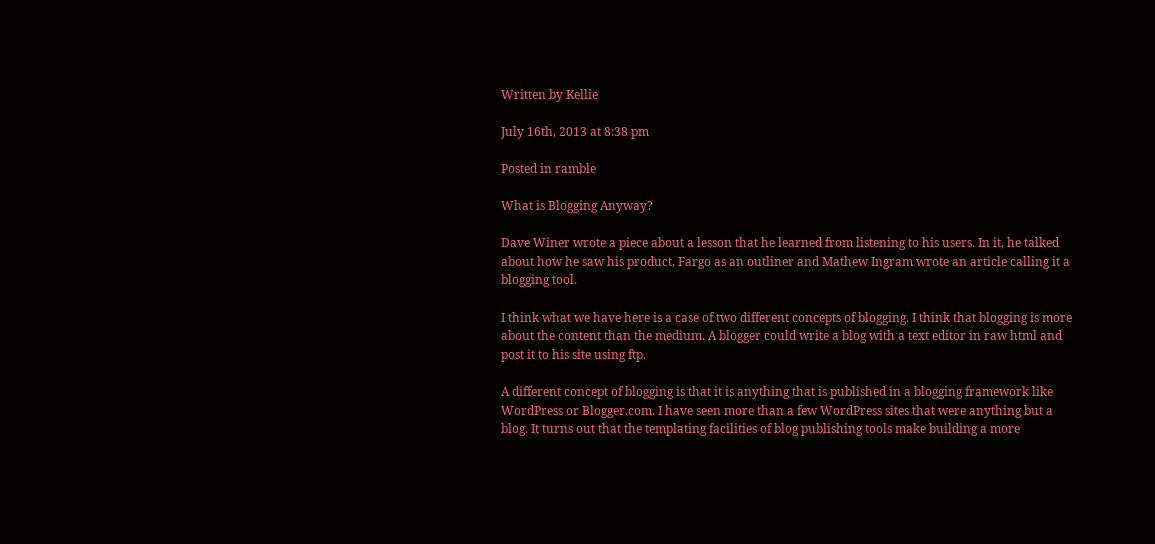Written by Kellie

July 16th, 2013 at 8:38 pm

Posted in ramble

What is Blogging Anyway?

Dave Winer wrote a piece about a lesson that he learned from listening to his users. In it, he talked about how he saw his product, Fargo as an outliner and Mathew Ingram wrote an article calling it a blogging tool.

I think what we have here is a case of two different concepts of blogging. I think that blogging is more about the content than the medium. A blogger could write a blog with a text editor in raw html and post it to his site using ftp.

A different concept of blogging is that it is anything that is published in a blogging framework like WordPress or Blogger.com. I have seen more than a few WordPress sites that were anything but a blog. It turns out that the templating facilities of blog publishing tools make building a more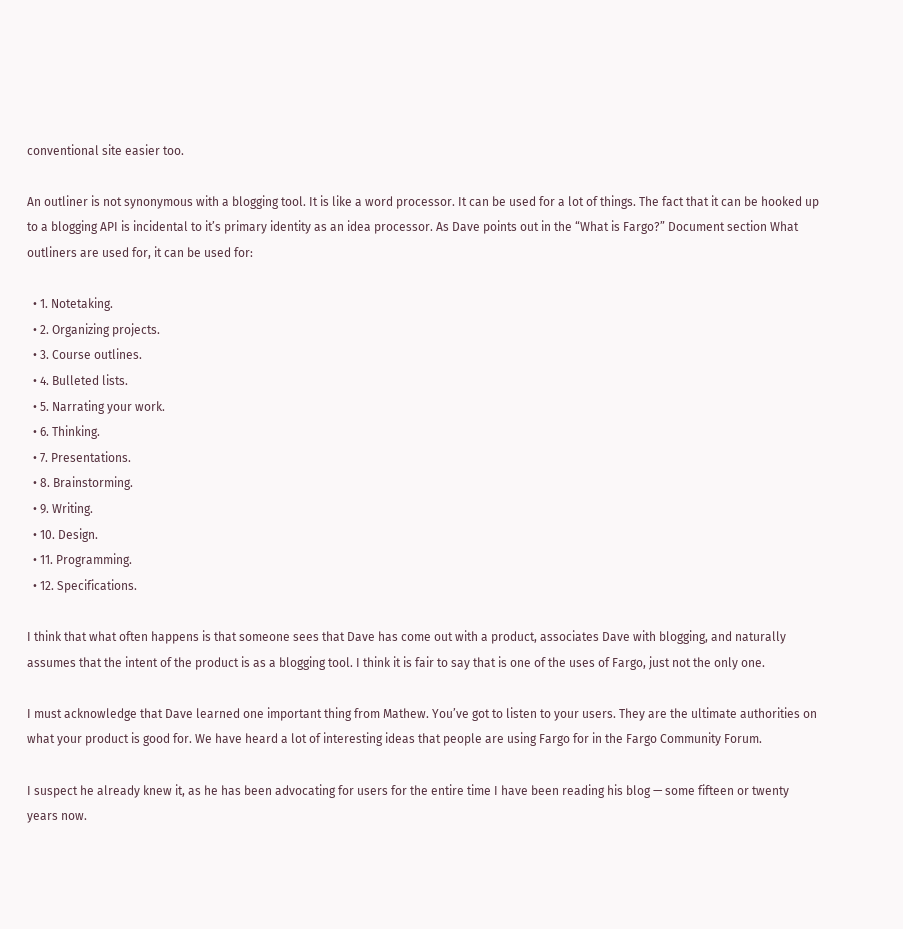conventional site easier too.

An outliner is not synonymous with a blogging tool. It is like a word processor. It can be used for a lot of things. The fact that it can be hooked up to a blogging API is incidental to it’s primary identity as an idea processor. As Dave points out in the “What is Fargo?” Document section What outliners are used for, it can be used for:

  • 1. Notetaking.
  • 2. Organizing projects.
  • 3. Course outlines.
  • 4. Bulleted lists.
  • 5. Narrating your work.
  • 6. Thinking.
  • 7. Presentations.
  • 8. Brainstorming.
  • 9. Writing.
  • 10. Design.
  • 11. Programming.
  • 12. Specifications.

I think that what often happens is that someone sees that Dave has come out with a product, associates Dave with blogging, and naturally assumes that the intent of the product is as a blogging tool. I think it is fair to say that is one of the uses of Fargo, just not the only one.

I must acknowledge that Dave learned one important thing from Mathew. You’ve got to listen to your users. They are the ultimate authorities on what your product is good for. We have heard a lot of interesting ideas that people are using Fargo for in the Fargo Community Forum.

I suspect he already knew it, as he has been advocating for users for the entire time I have been reading his blog — some fifteen or twenty years now.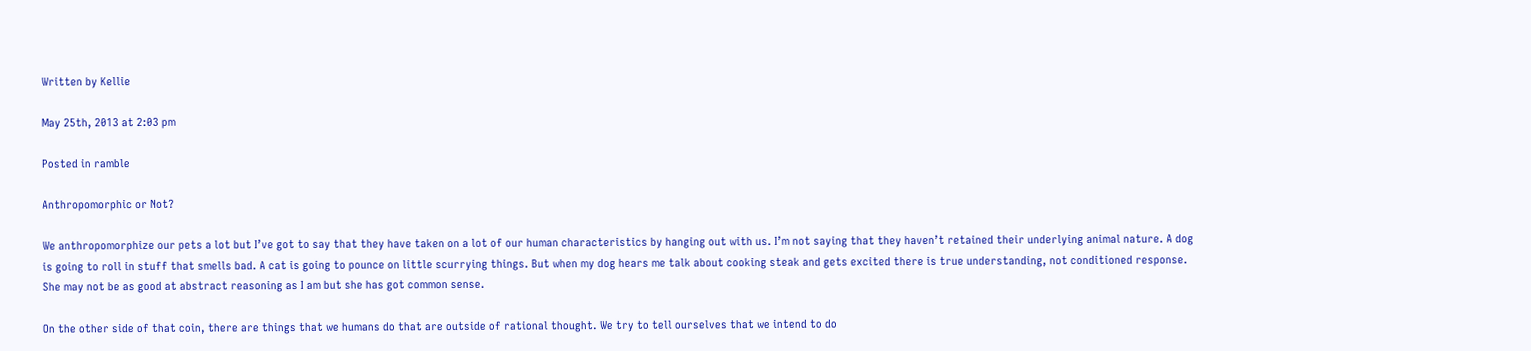Written by Kellie

May 25th, 2013 at 2:03 pm

Posted in ramble

Anthropomorphic or Not?

We anthropomorphize our pets a lot but I’ve got to say that they have taken on a lot of our human characteristics by hanging out with us. I’m not saying that they haven’t retained their underlying animal nature. A dog is going to roll in stuff that smells bad. A cat is going to pounce on little scurrying things. But when my dog hears me talk about cooking steak and gets excited there is true understanding, not conditioned response. She may not be as good at abstract reasoning as I am but she has got common sense.

On the other side of that coin, there are things that we humans do that are outside of rational thought. We try to tell ourselves that we intend to do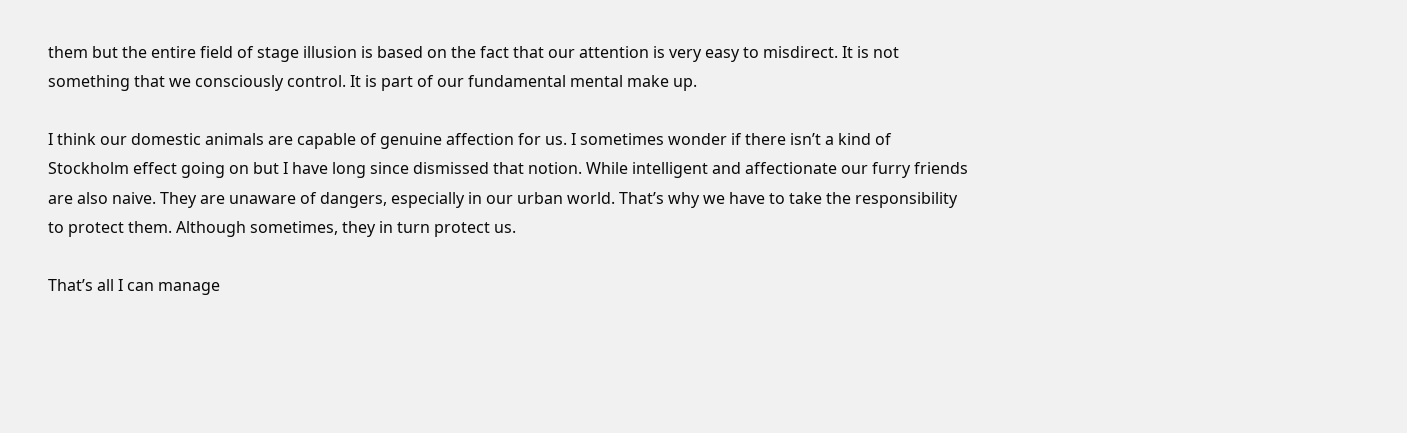them but the entire field of stage illusion is based on the fact that our attention is very easy to misdirect. It is not something that we consciously control. It is part of our fundamental mental make up.

I think our domestic animals are capable of genuine affection for us. I sometimes wonder if there isn’t a kind of Stockholm effect going on but I have long since dismissed that notion. While intelligent and affectionate our furry friends are also naive. They are unaware of dangers, especially in our urban world. That’s why we have to take the responsibility to protect them. Although sometimes, they in turn protect us.

That’s all I can manage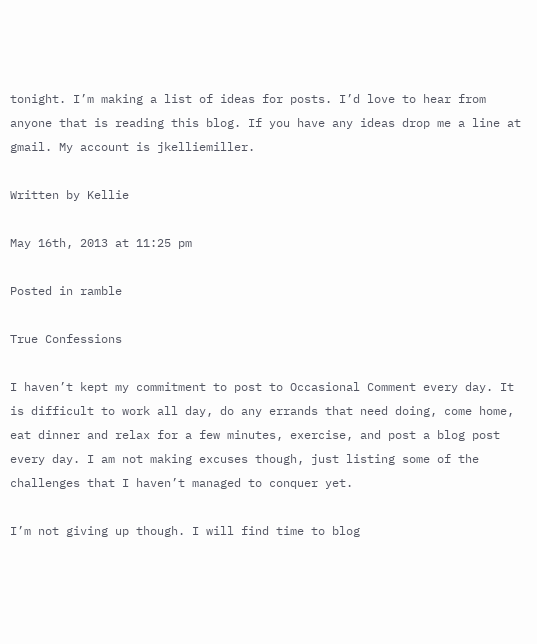tonight. I’m making a list of ideas for posts. I’d love to hear from anyone that is reading this blog. If you have any ideas drop me a line at gmail. My account is jkelliemiller.

Written by Kellie

May 16th, 2013 at 11:25 pm

Posted in ramble

True Confessions

I haven’t kept my commitment to post to Occasional Comment every day. It is difficult to work all day, do any errands that need doing, come home, eat dinner and relax for a few minutes, exercise, and post a blog post every day. I am not making excuses though, just listing some of the challenges that I haven’t managed to conquer yet.

I’m not giving up though. I will find time to blog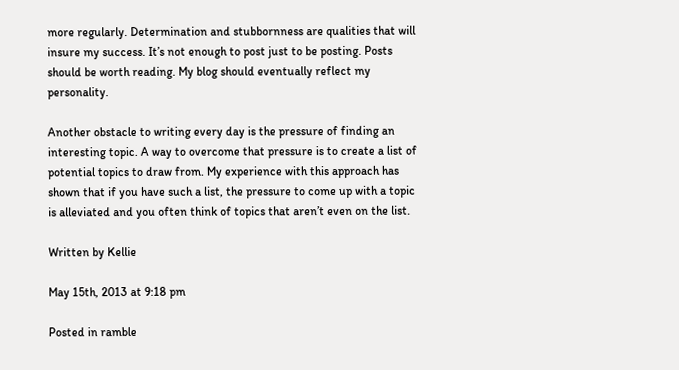more regularly. Determination and stubbornness are qualities that will insure my success. It’s not enough to post just to be posting. Posts should be worth reading. My blog should eventually reflect my personality.

Another obstacle to writing every day is the pressure of finding an interesting topic. A way to overcome that pressure is to create a list of potential topics to draw from. My experience with this approach has shown that if you have such a list, the pressure to come up with a topic is alleviated and you often think of topics that aren’t even on the list.

Written by Kellie

May 15th, 2013 at 9:18 pm

Posted in ramble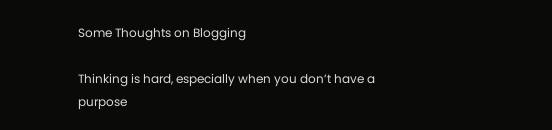Some Thoughts on Blogging

Thinking is hard, especially when you don’t have a purpose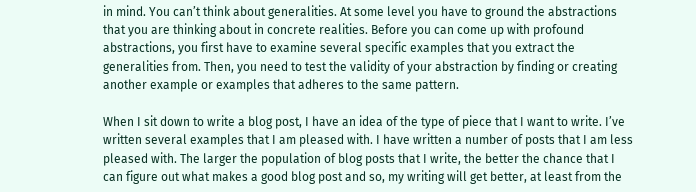in mind. You can’t think about generalities. At some level you have to ground the abstractions that you are thinking about in concrete realities. Before you can come up with profound abstractions, you first have to examine several specific examples that you extract the generalities from. Then, you need to test the validity of your abstraction by finding or creating another example or examples that adheres to the same pattern.

When I sit down to write a blog post, I have an idea of the type of piece that I want to write. I’ve written several examples that I am pleased with. I have written a number of posts that I am less pleased with. The larger the population of blog posts that I write, the better the chance that I can figure out what makes a good blog post and so, my writing will get better, at least from the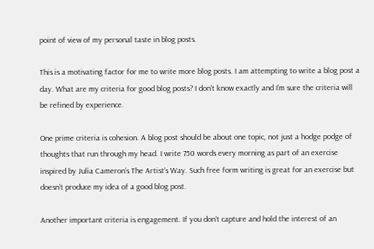point of view of my personal taste in blog posts.

This is a motivating factor for me to write more blog posts. I am attempting to write a blog post a day. What are my criteria for good blog posts? I don’t know exactly and I’m sure the criteria will be refined by experience.

One prime criteria is cohesion. A blog post should be about one topic, not just a hodge podge of thoughts that run through my head. I write 750 words every morning as part of an exercise inspired by Julia Cameron’s The Artist’s Way. Such free form writing is great for an exercise but doesn’t produce my idea of a good blog post.

Another important criteria is engagement. If you don’t capture and hold the interest of an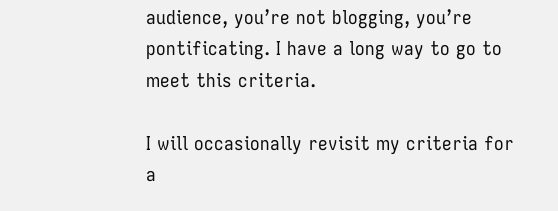audience, you’re not blogging, you’re pontificating. I have a long way to go to meet this criteria.

I will occasionally revisit my criteria for a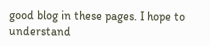good blog in these pages. I hope to understand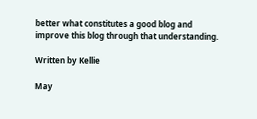better what constitutes a good blog and improve this blog through that understanding.

Written by Kellie

May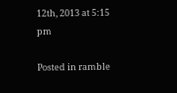12th, 2013 at 5:15 pm

Posted in ramble